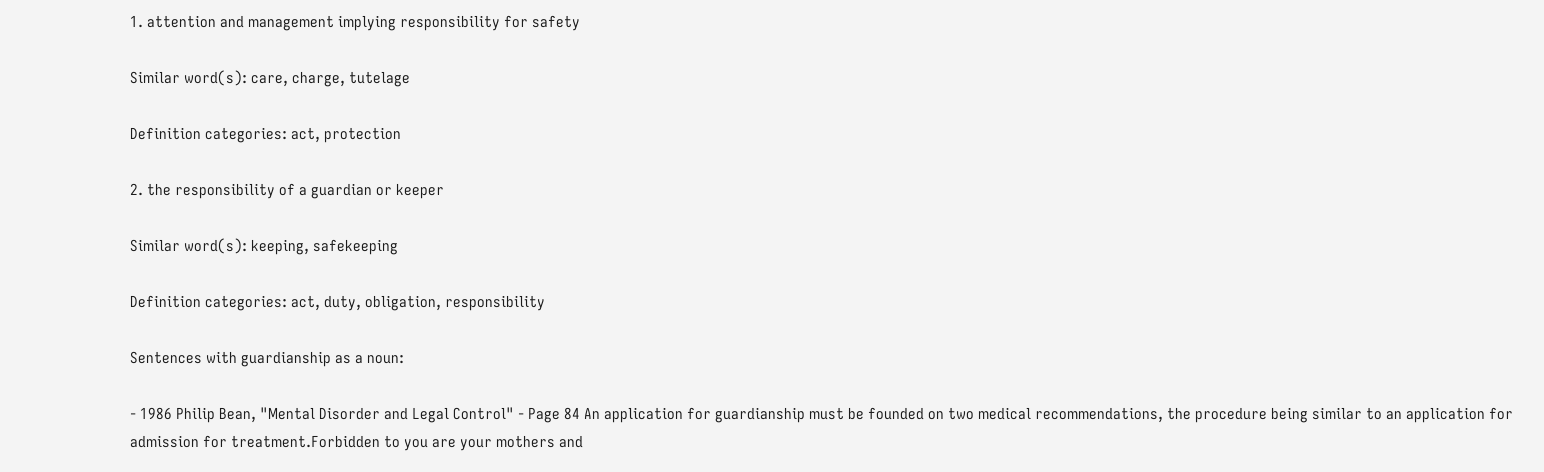1. attention and management implying responsibility for safety

Similar word(s): care, charge, tutelage

Definition categories: act, protection

2. the responsibility of a guardian or keeper

Similar word(s): keeping, safekeeping

Definition categories: act, duty, obligation, responsibility

Sentences with guardianship as a noun:

- 1986 Philip Bean, "Mental Disorder and Legal Control" - Page 84 An application for guardianship must be founded on two medical recommendations, the procedure being similar to an application for admission for treatment.Forbidden to you are your mothers and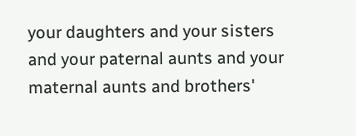your daughters and your sisters and your paternal aunts and your maternal aunts and brothers'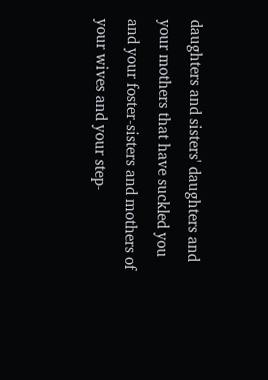daughters and sisters' daughters and your mothers that have suckled you and your foster-sisters and mothers of your wives and your step-